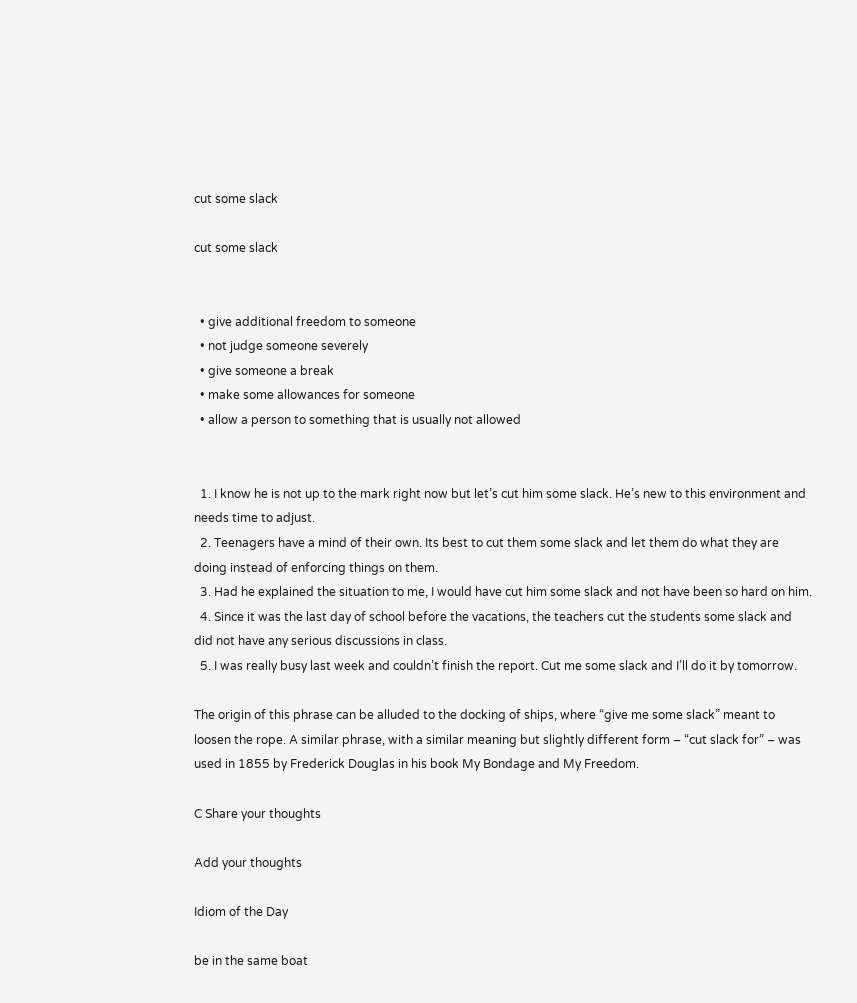cut some slack

cut some slack


  • give additional freedom to someone
  • not judge someone severely
  • give someone a break
  • make some allowances for someone
  • allow a person to something that is usually not allowed


  1. I know he is not up to the mark right now but let’s cut him some slack. He’s new to this environment and needs time to adjust.
  2. Teenagers have a mind of their own. Its best to cut them some slack and let them do what they are doing instead of enforcing things on them.
  3. Had he explained the situation to me, I would have cut him some slack and not have been so hard on him.
  4. Since it was the last day of school before the vacations, the teachers cut the students some slack and did not have any serious discussions in class.
  5. I was really busy last week and couldn’t finish the report. Cut me some slack and I’ll do it by tomorrow.

The origin of this phrase can be alluded to the docking of ships, where “give me some slack” meant to loosen the rope. A similar phrase, with a similar meaning but slightly different form – “cut slack for” – was used in 1855 by Frederick Douglas in his book My Bondage and My Freedom.

C Share your thoughts

Add your thoughts

Idiom of the Day

be in the same boat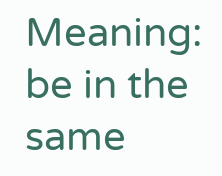Meaning: be in the same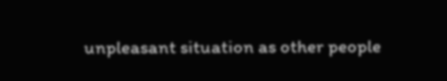unpleasant situation as other people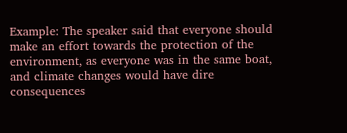Example: The speaker said that everyone should make an effort towards the protection of the environment, as everyone was in the same boat, and climate changes would have dire consequences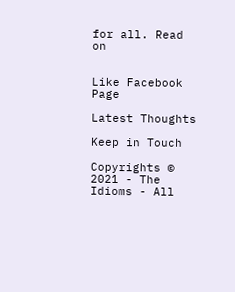for all. Read on


Like Facebook Page

Latest Thoughts

Keep in Touch

Copyrights © 2021 - The Idioms - All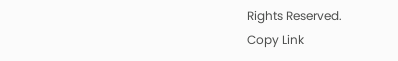Rights Reserved.
Copy Link